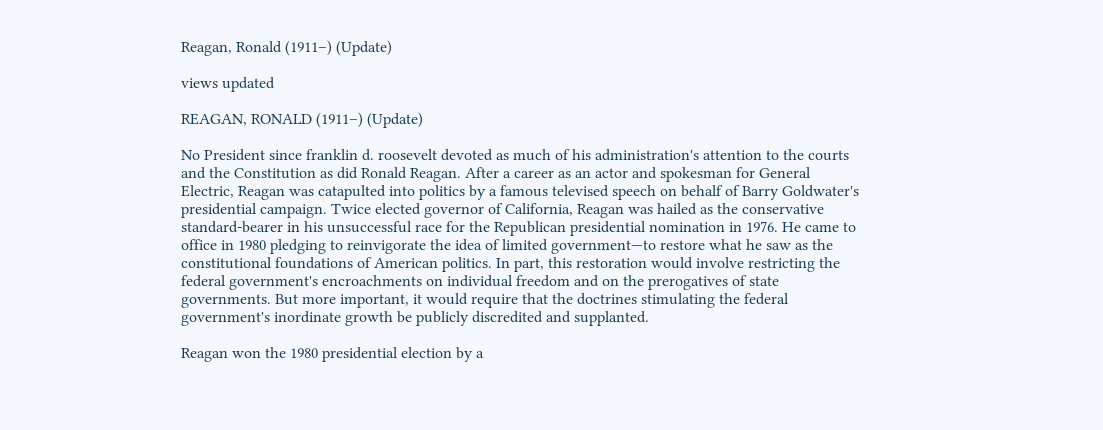Reagan, Ronald (1911–) (Update)

views updated

REAGAN, RONALD (1911–) (Update)

No President since franklin d. roosevelt devoted as much of his administration's attention to the courts and the Constitution as did Ronald Reagan. After a career as an actor and spokesman for General Electric, Reagan was catapulted into politics by a famous televised speech on behalf of Barry Goldwater's presidential campaign. Twice elected governor of California, Reagan was hailed as the conservative standard-bearer in his unsuccessful race for the Republican presidential nomination in 1976. He came to office in 1980 pledging to reinvigorate the idea of limited government—to restore what he saw as the constitutional foundations of American politics. In part, this restoration would involve restricting the federal government's encroachments on individual freedom and on the prerogatives of state governments. But more important, it would require that the doctrines stimulating the federal government's inordinate growth be publicly discredited and supplanted.

Reagan won the 1980 presidential election by a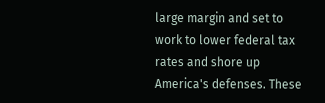large margin and set to work to lower federal tax rates and shore up America's defenses. These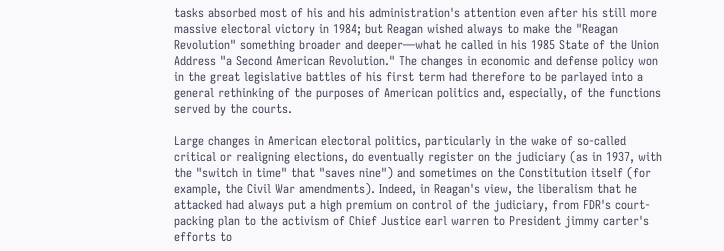tasks absorbed most of his and his administration's attention even after his still more massive electoral victory in 1984; but Reagan wished always to make the "Reagan Revolution" something broader and deeper—what he called in his 1985 State of the Union Address "a Second American Revolution." The changes in economic and defense policy won in the great legislative battles of his first term had therefore to be parlayed into a general rethinking of the purposes of American politics and, especially, of the functions served by the courts.

Large changes in American electoral politics, particularly in the wake of so-called critical or realigning elections, do eventually register on the judiciary (as in 1937, with the "switch in time" that "saves nine") and sometimes on the Constitution itself (for example, the Civil War amendments). Indeed, in Reagan's view, the liberalism that he attacked had always put a high premium on control of the judiciary, from FDR's court-packing plan to the activism of Chief Justice earl warren to President jimmy carter's efforts to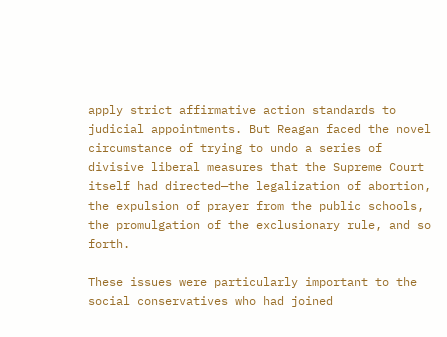apply strict affirmative action standards to judicial appointments. But Reagan faced the novel circumstance of trying to undo a series of divisive liberal measures that the Supreme Court itself had directed—the legalization of abortion, the expulsion of prayer from the public schools, the promulgation of the exclusionary rule, and so forth.

These issues were particularly important to the social conservatives who had joined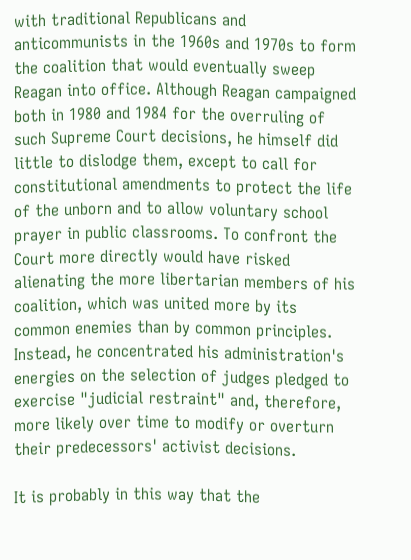with traditional Republicans and anticommunists in the 1960s and 1970s to form the coalition that would eventually sweep Reagan into office. Although Reagan campaigned both in 1980 and 1984 for the overruling of such Supreme Court decisions, he himself did little to dislodge them, except to call for constitutional amendments to protect the life of the unborn and to allow voluntary school prayer in public classrooms. To confront the Court more directly would have risked alienating the more libertarian members of his coalition, which was united more by its common enemies than by common principles. Instead, he concentrated his administration's energies on the selection of judges pledged to exercise "judicial restraint" and, therefore, more likely over time to modify or overturn their predecessors' activist decisions.

It is probably in this way that the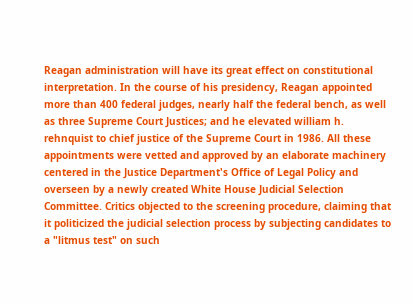Reagan administration will have its great effect on constitutional interpretation. In the course of his presidency, Reagan appointed more than 400 federal judges, nearly half the federal bench, as well as three Supreme Court Justices; and he elevated william h. rehnquist to chief justice of the Supreme Court in 1986. All these appointments were vetted and approved by an elaborate machinery centered in the Justice Department's Office of Legal Policy and overseen by a newly created White House Judicial Selection Committee. Critics objected to the screening procedure, claiming that it politicized the judicial selection process by subjecting candidates to a "litmus test" on such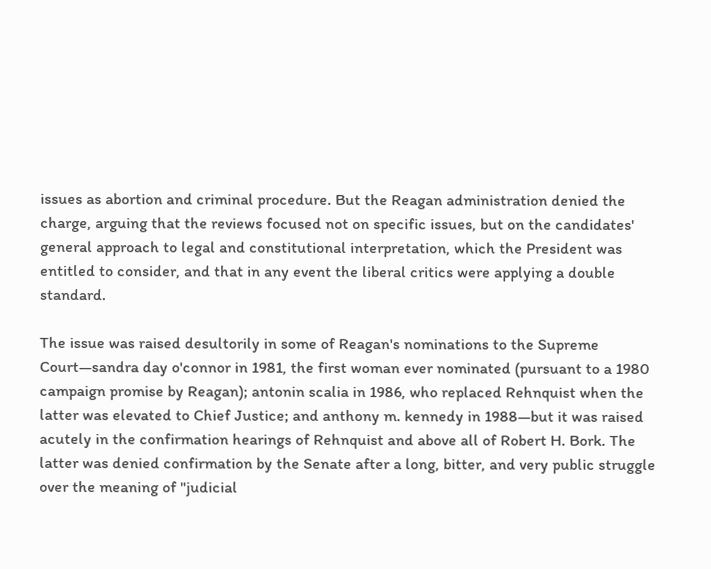issues as abortion and criminal procedure. But the Reagan administration denied the charge, arguing that the reviews focused not on specific issues, but on the candidates' general approach to legal and constitutional interpretation, which the President was entitled to consider, and that in any event the liberal critics were applying a double standard.

The issue was raised desultorily in some of Reagan's nominations to the Supreme Court—sandra day o'connor in 1981, the first woman ever nominated (pursuant to a 1980 campaign promise by Reagan); antonin scalia in 1986, who replaced Rehnquist when the latter was elevated to Chief Justice; and anthony m. kennedy in 1988—but it was raised acutely in the confirmation hearings of Rehnquist and above all of Robert H. Bork. The latter was denied confirmation by the Senate after a long, bitter, and very public struggle over the meaning of "judicial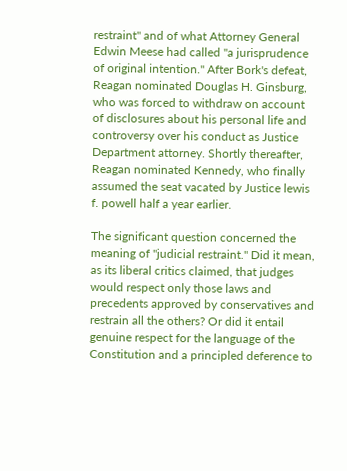restraint" and of what Attorney General Edwin Meese had called "a jurisprudence of original intention." After Bork's defeat, Reagan nominated Douglas H. Ginsburg, who was forced to withdraw on account of disclosures about his personal life and controversy over his conduct as Justice Department attorney. Shortly thereafter, Reagan nominated Kennedy, who finally assumed the seat vacated by Justice lewis f. powell half a year earlier.

The significant question concerned the meaning of "judicial restraint." Did it mean, as its liberal critics claimed, that judges would respect only those laws and precedents approved by conservatives and restrain all the others? Or did it entail genuine respect for the language of the Constitution and a principled deference to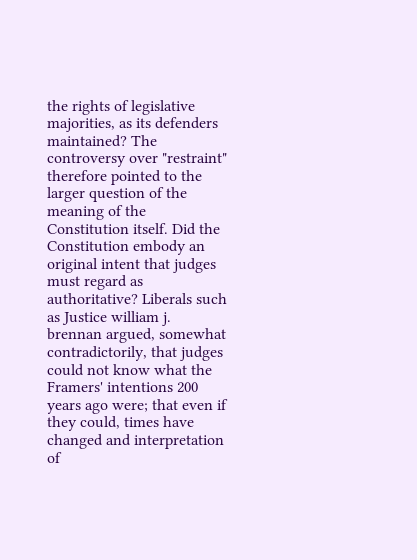the rights of legislative majorities, as its defenders maintained? The controversy over "restraint" therefore pointed to the larger question of the meaning of the Constitution itself. Did the Constitution embody an original intent that judges must regard as authoritative? Liberals such as Justice william j. brennan argued, somewhat contradictorily, that judges could not know what the Framers' intentions 200 years ago were; that even if they could, times have changed and interpretation of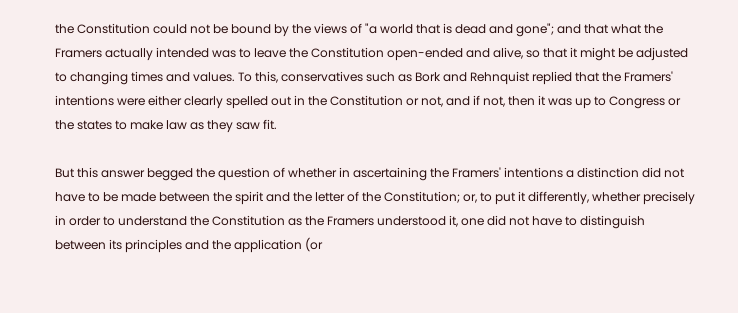the Constitution could not be bound by the views of "a world that is dead and gone"; and that what the Framers actually intended was to leave the Constitution open-ended and alive, so that it might be adjusted to changing times and values. To this, conservatives such as Bork and Rehnquist replied that the Framers' intentions were either clearly spelled out in the Constitution or not, and if not, then it was up to Congress or the states to make law as they saw fit.

But this answer begged the question of whether in ascertaining the Framers' intentions a distinction did not have to be made between the spirit and the letter of the Constitution; or, to put it differently, whether precisely in order to understand the Constitution as the Framers understood it, one did not have to distinguish between its principles and the application (or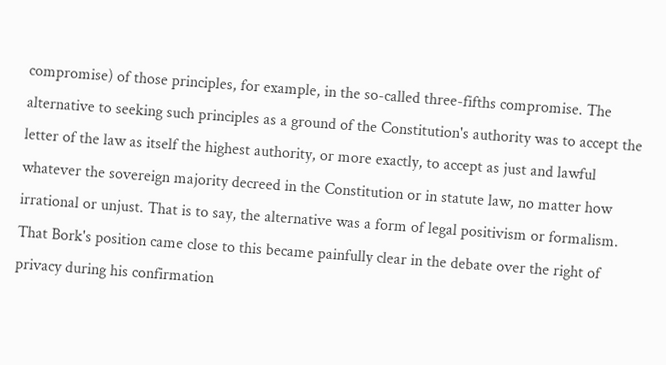compromise) of those principles, for example, in the so-called three-fifths compromise. The alternative to seeking such principles as a ground of the Constitution's authority was to accept the letter of the law as itself the highest authority, or more exactly, to accept as just and lawful whatever the sovereign majority decreed in the Constitution or in statute law, no matter how irrational or unjust. That is to say, the alternative was a form of legal positivism or formalism. That Bork's position came close to this became painfully clear in the debate over the right of privacy during his confirmation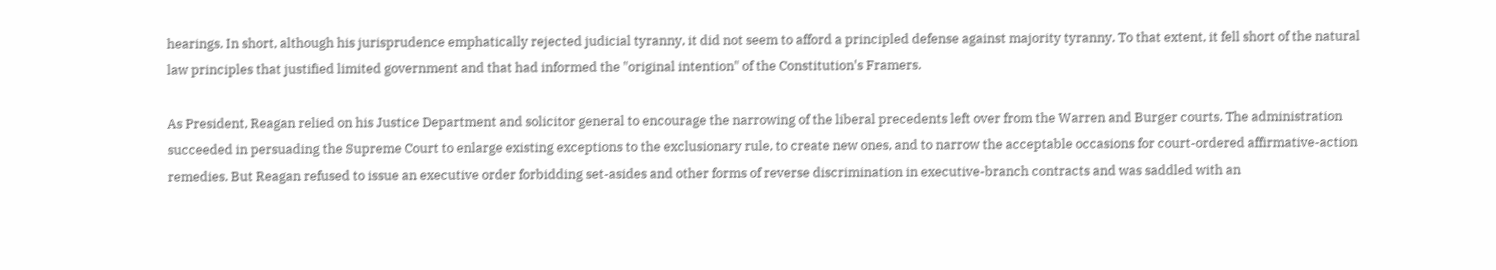hearings. In short, although his jurisprudence emphatically rejected judicial tyranny, it did not seem to afford a principled defense against majority tyranny. To that extent, it fell short of the natural law principles that justified limited government and that had informed the "original intention" of the Constitution's Framers.

As President, Reagan relied on his Justice Department and solicitor general to encourage the narrowing of the liberal precedents left over from the Warren and Burger courts. The administration succeeded in persuading the Supreme Court to enlarge existing exceptions to the exclusionary rule, to create new ones, and to narrow the acceptable occasions for court-ordered affirmative-action remedies. But Reagan refused to issue an executive order forbidding set-asides and other forms of reverse discrimination in executive-branch contracts and was saddled with an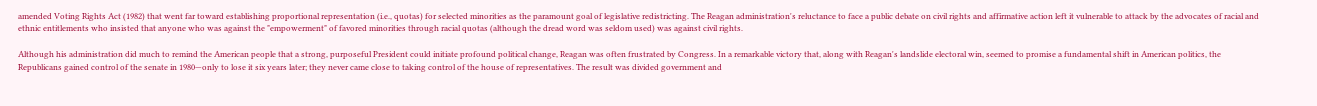amended Voting Rights Act (1982) that went far toward establishing proportional representation (i.e., quotas) for selected minorities as the paramount goal of legislative redistricting. The Reagan administration's reluctance to face a public debate on civil rights and affirmative action left it vulnerable to attack by the advocates of racial and ethnic entitlements who insisted that anyone who was against the "empowerment" of favored minorities through racial quotas (although the dread word was seldom used) was against civil rights.

Although his administration did much to remind the American people that a strong, purposeful President could initiate profound political change, Reagan was often frustrated by Congress. In a remarkable victory that, along with Reagan's landslide electoral win, seemed to promise a fundamental shift in American politics, the Republicans gained control of the senate in 1980—only to lose it six years later; they never came close to taking control of the house of representatives. The result was divided government and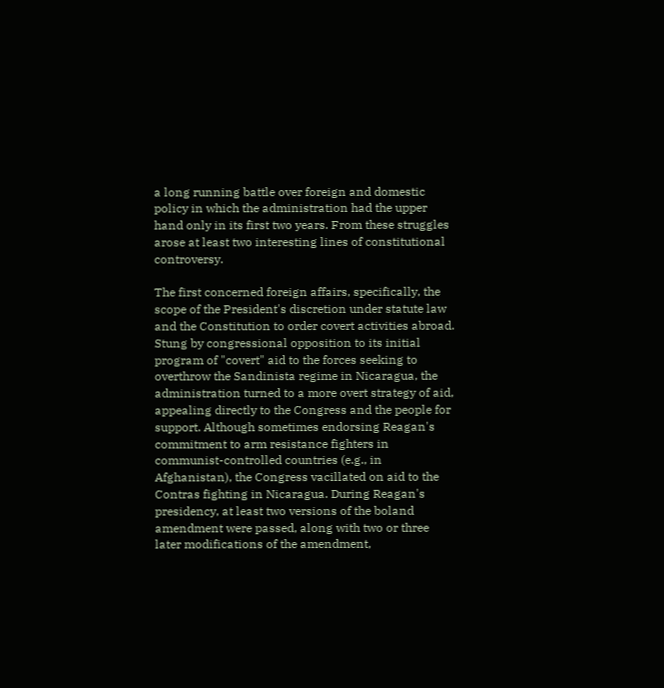a long running battle over foreign and domestic policy in which the administration had the upper hand only in its first two years. From these struggles arose at least two interesting lines of constitutional controversy.

The first concerned foreign affairs, specifically, the scope of the President's discretion under statute law and the Constitution to order covert activities abroad. Stung by congressional opposition to its initial program of "covert" aid to the forces seeking to overthrow the Sandinista regime in Nicaragua, the administration turned to a more overt strategy of aid, appealing directly to the Congress and the people for support. Although sometimes endorsing Reagan's commitment to arm resistance fighters in communist-controlled countries (e.g., in Afghanistan), the Congress vacillated on aid to the Contras fighting in Nicaragua. During Reagan's presidency, at least two versions of the boland amendment were passed, along with two or three later modifications of the amendment,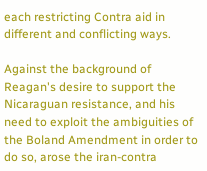each restricting Contra aid in different and conflicting ways.

Against the background of Reagan's desire to support the Nicaraguan resistance, and his need to exploit the ambiguities of the Boland Amendment in order to do so, arose the iran-contra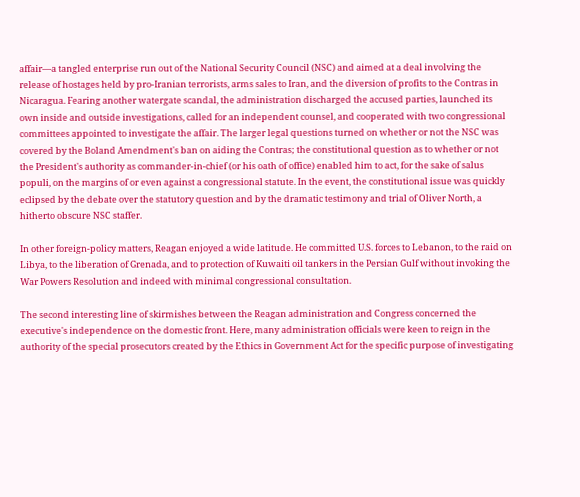affair—a tangled enterprise run out of the National Security Council (NSC) and aimed at a deal involving the release of hostages held by pro-Iranian terrorists, arms sales to Iran, and the diversion of profits to the Contras in Nicaragua. Fearing another watergate scandal, the administration discharged the accused parties, launched its own inside and outside investigations, called for an independent counsel, and cooperated with two congressional committees appointed to investigate the affair. The larger legal questions turned on whether or not the NSC was covered by the Boland Amendment's ban on aiding the Contras; the constitutional question as to whether or not the President's authority as commander-in-chief (or his oath of office) enabled him to act, for the sake of salus populi, on the margins of or even against a congressional statute. In the event, the constitutional issue was quickly eclipsed by the debate over the statutory question and by the dramatic testimony and trial of Oliver North, a hitherto obscure NSC staffer.

In other foreign-policy matters, Reagan enjoyed a wide latitude. He committed U.S. forces to Lebanon, to the raid on Libya, to the liberation of Grenada, and to protection of Kuwaiti oil tankers in the Persian Gulf without invoking the War Powers Resolution and indeed with minimal congressional consultation.

The second interesting line of skirmishes between the Reagan administration and Congress concerned the executive's independence on the domestic front. Here, many administration officials were keen to reign in the authority of the special prosecutors created by the Ethics in Government Act for the specific purpose of investigating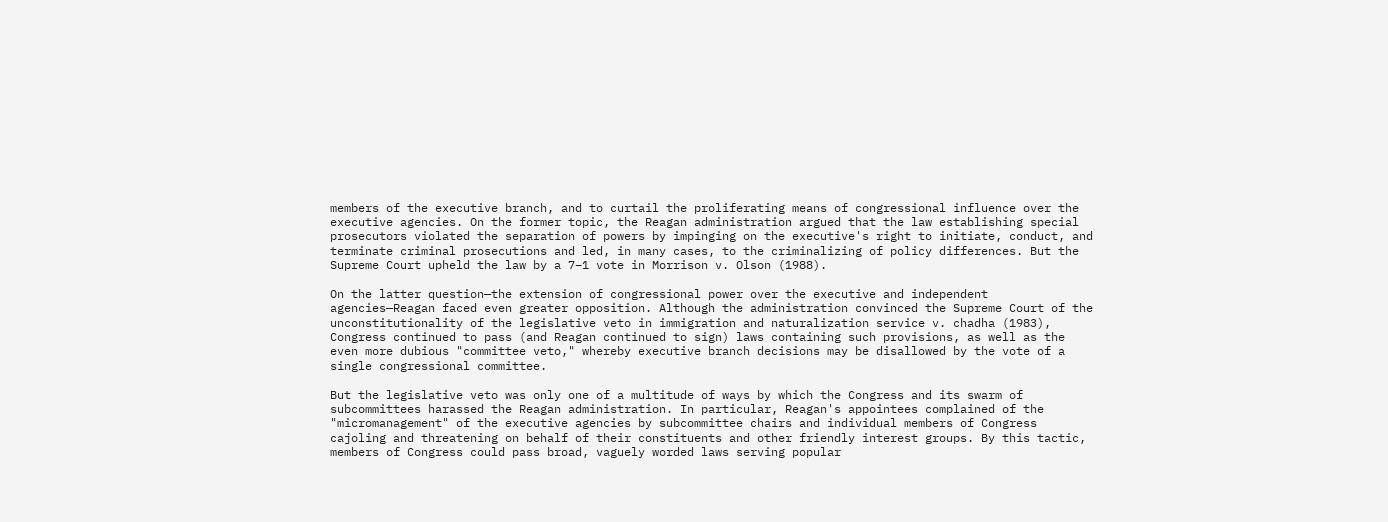members of the executive branch, and to curtail the proliferating means of congressional influence over the executive agencies. On the former topic, the Reagan administration argued that the law establishing special prosecutors violated the separation of powers by impinging on the executive's right to initiate, conduct, and terminate criminal prosecutions and led, in many cases, to the criminalizing of policy differences. But the Supreme Court upheld the law by a 7–1 vote in Morrison v. Olson (1988).

On the latter question—the extension of congressional power over the executive and independent agencies—Reagan faced even greater opposition. Although the administration convinced the Supreme Court of the unconstitutionality of the legislative veto in immigration and naturalization service v. chadha (1983), Congress continued to pass (and Reagan continued to sign) laws containing such provisions, as well as the even more dubious "committee veto," whereby executive branch decisions may be disallowed by the vote of a single congressional committee.

But the legislative veto was only one of a multitude of ways by which the Congress and its swarm of subcommittees harassed the Reagan administration. In particular, Reagan's appointees complained of the "micromanagement" of the executive agencies by subcommittee chairs and individual members of Congress cajoling and threatening on behalf of their constituents and other friendly interest groups. By this tactic, members of Congress could pass broad, vaguely worded laws serving popular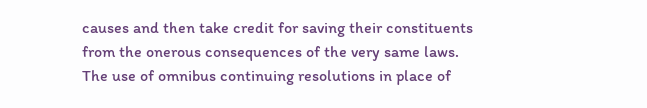causes and then take credit for saving their constituents from the onerous consequences of the very same laws. The use of omnibus continuing resolutions in place of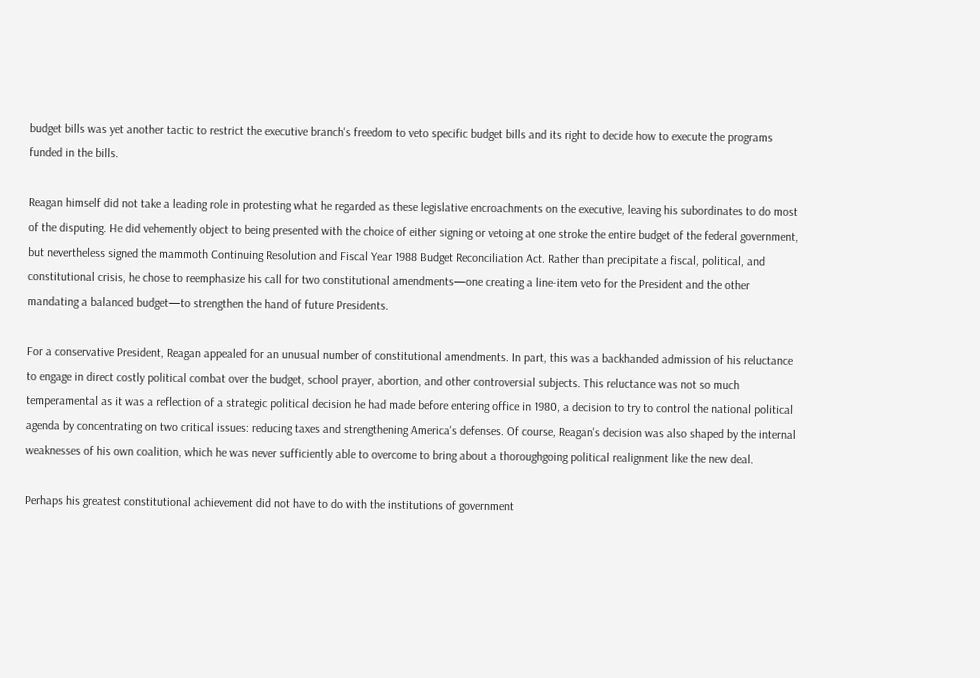budget bills was yet another tactic to restrict the executive branch's freedom to veto specific budget bills and its right to decide how to execute the programs funded in the bills.

Reagan himself did not take a leading role in protesting what he regarded as these legislative encroachments on the executive, leaving his subordinates to do most of the disputing. He did vehemently object to being presented with the choice of either signing or vetoing at one stroke the entire budget of the federal government, but nevertheless signed the mammoth Continuing Resolution and Fiscal Year 1988 Budget Reconciliation Act. Rather than precipitate a fiscal, political, and constitutional crisis, he chose to reemphasize his call for two constitutional amendments—one creating a line-item veto for the President and the other mandating a balanced budget—to strengthen the hand of future Presidents.

For a conservative President, Reagan appealed for an unusual number of constitutional amendments. In part, this was a backhanded admission of his reluctance to engage in direct costly political combat over the budget, school prayer, abortion, and other controversial subjects. This reluctance was not so much temperamental as it was a reflection of a strategic political decision he had made before entering office in 1980, a decision to try to control the national political agenda by concentrating on two critical issues: reducing taxes and strengthening America's defenses. Of course, Reagan's decision was also shaped by the internal weaknesses of his own coalition, which he was never sufficiently able to overcome to bring about a thoroughgoing political realignment like the new deal.

Perhaps his greatest constitutional achievement did not have to do with the institutions of government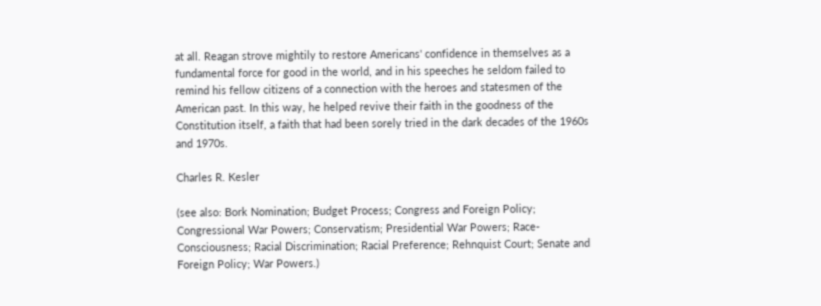at all. Reagan strove mightily to restore Americans' confidence in themselves as a fundamental force for good in the world, and in his speeches he seldom failed to remind his fellow citizens of a connection with the heroes and statesmen of the American past. In this way, he helped revive their faith in the goodness of the Constitution itself, a faith that had been sorely tried in the dark decades of the 1960s and 1970s.

Charles R. Kesler

(see also: Bork Nomination; Budget Process; Congress and Foreign Policy; Congressional War Powers; Conservatism; Presidential War Powers; Race-Consciousness; Racial Discrimination; Racial Preference; Rehnquist Court; Senate and Foreign Policy; War Powers.)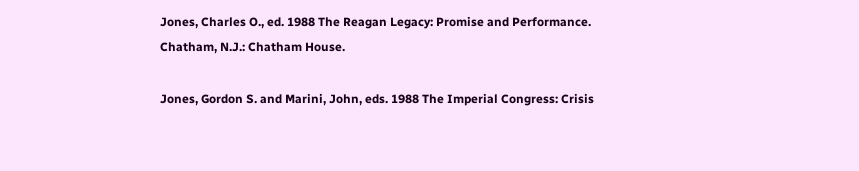Jones, Charles O., ed. 1988 The Reagan Legacy: Promise and Performance. Chatham, N.J.: Chatham House.

Jones, Gordon S. and Marini, John, eds. 1988 The Imperial Congress: Crisis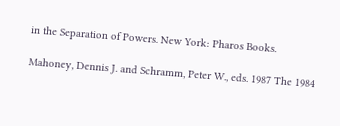in the Separation of Powers. New York: Pharos Books.

Mahoney, Dennis J. and Schramm, Peter W., eds. 1987 The 1984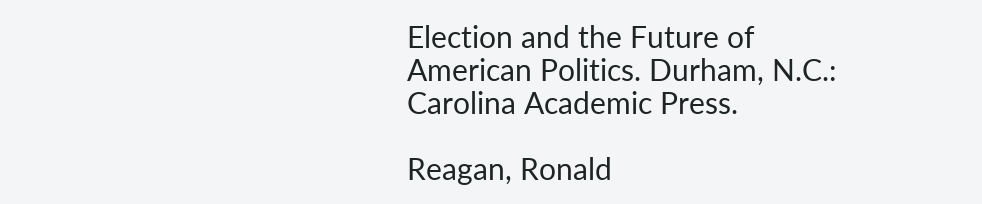Election and the Future of American Politics. Durham, N.C.: Carolina Academic Press.

Reagan, Ronald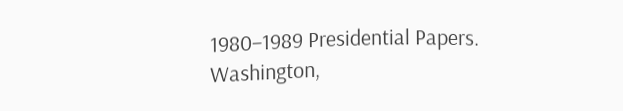1980–1989 Presidential Papers. Washington,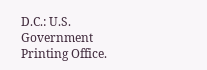D.C.: U.S. Government Printing Office.